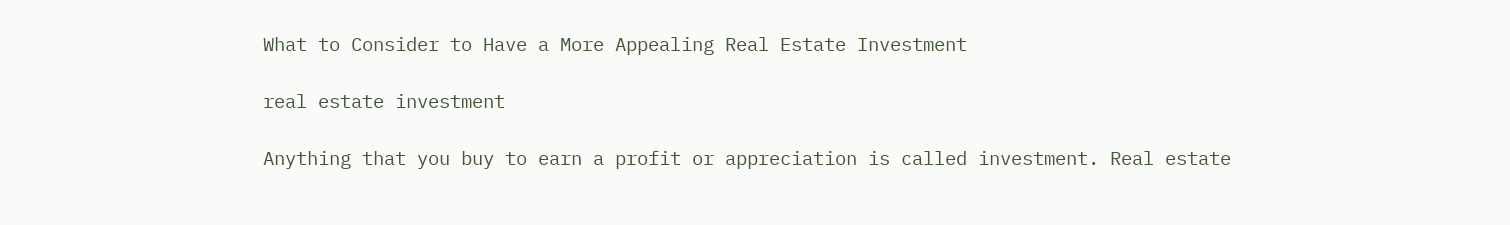What to Consider to Have a More Appealing Real Estate Investment

real estate investment

Anything that you buy to earn a profit or appreciation is called investment. Real estate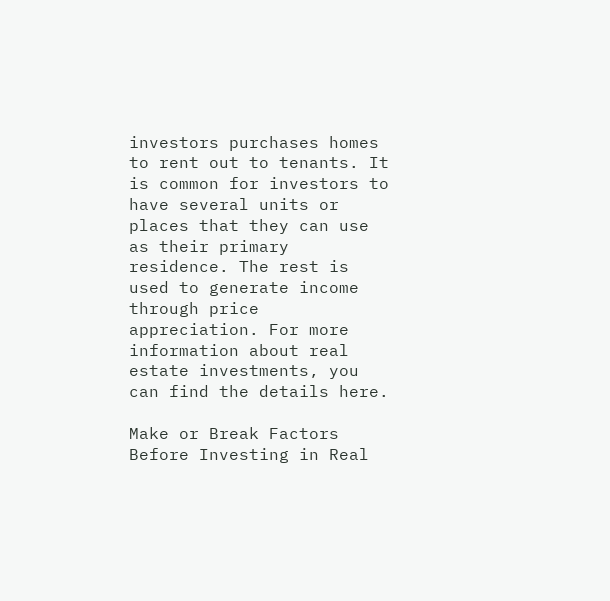investors purchases homes to rent out to tenants. It is common for investors to have several units or places that they can use as their primary residence. The rest is used to generate income through price appreciation. For more information about real estate investments, you can find the details here.

Make or Break Factors Before Investing in Real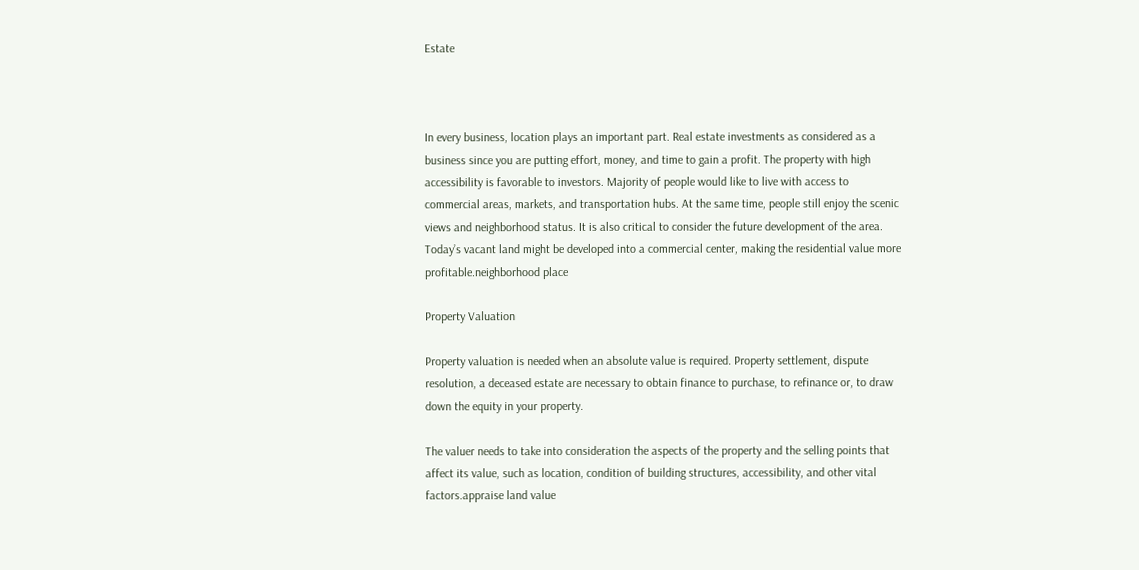Estate



In every business, location plays an important part. Real estate investments as considered as a business since you are putting effort, money, and time to gain a profit. The property with high accessibility is favorable to investors. Majority of people would like to live with access to commercial areas, markets, and transportation hubs. At the same time, people still enjoy the scenic views and neighborhood status. It is also critical to consider the future development of the area. Today’s vacant land might be developed into a commercial center, making the residential value more profitable.neighborhood place

Property Valuation

Property valuation is needed when an absolute value is required. Property settlement, dispute resolution, a deceased estate are necessary to obtain finance to purchase, to refinance or, to draw down the equity in your property.

The valuer needs to take into consideration the aspects of the property and the selling points that affect its value, such as location, condition of building structures, accessibility, and other vital factors.appraise land value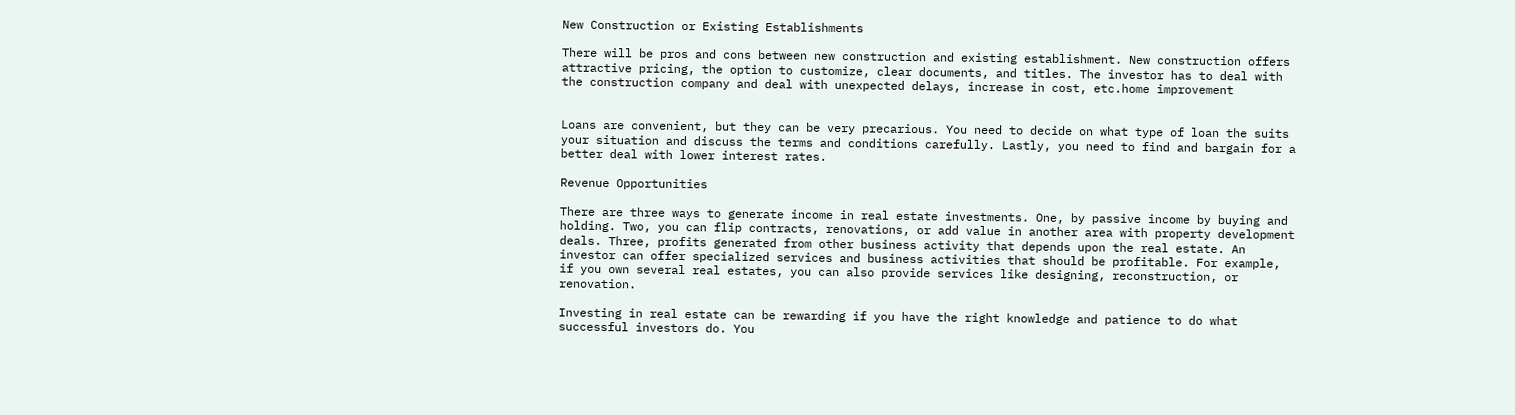New Construction or Existing Establishments

There will be pros and cons between new construction and existing establishment. New construction offers attractive pricing, the option to customize, clear documents, and titles. The investor has to deal with the construction company and deal with unexpected delays, increase in cost, etc.home improvement


Loans are convenient, but they can be very precarious. You need to decide on what type of loan the suits your situation and discuss the terms and conditions carefully. Lastly, you need to find and bargain for a better deal with lower interest rates.

Revenue Opportunities

There are three ways to generate income in real estate investments. One, by passive income by buying and holding. Two, you can flip contracts, renovations, or add value in another area with property development deals. Three, profits generated from other business activity that depends upon the real estate. An investor can offer specialized services and business activities that should be profitable. For example, if you own several real estates, you can also provide services like designing, reconstruction, or renovation.

Investing in real estate can be rewarding if you have the right knowledge and patience to do what successful investors do. You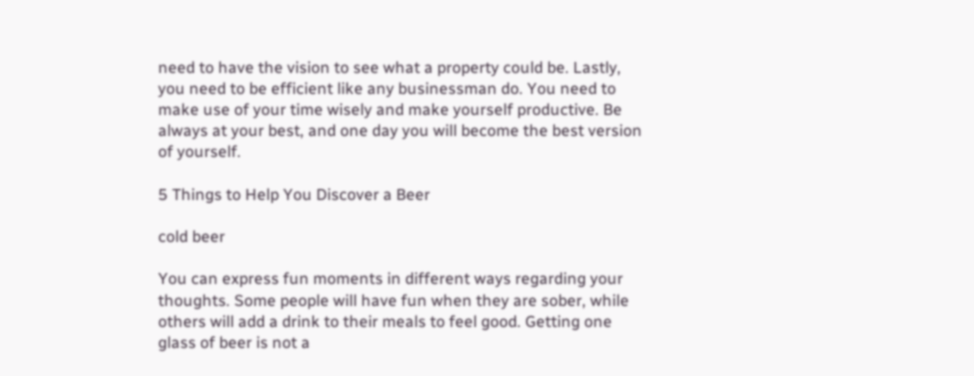need to have the vision to see what a property could be. Lastly, you need to be efficient like any businessman do. You need to make use of your time wisely and make yourself productive. Be always at your best, and one day you will become the best version of yourself.

5 Things to Help You Discover a Beer

cold beer

You can express fun moments in different ways regarding your thoughts. Some people will have fun when they are sober, while others will add a drink to their meals to feel good. Getting one glass of beer is not a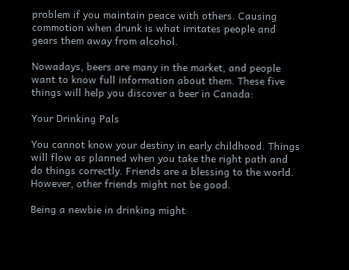problem if you maintain peace with others. Causing commotion when drunk is what irritates people and gears them away from alcohol.

Nowadays, beers are many in the market, and people want to know full information about them. These five things will help you discover a beer in Canada:

Your Drinking Pals

You cannot know your destiny in early childhood. Things will flow as planned when you take the right path and do things correctly. Friends are a blessing to the world. However, other friends might not be good.

Being a newbie in drinking might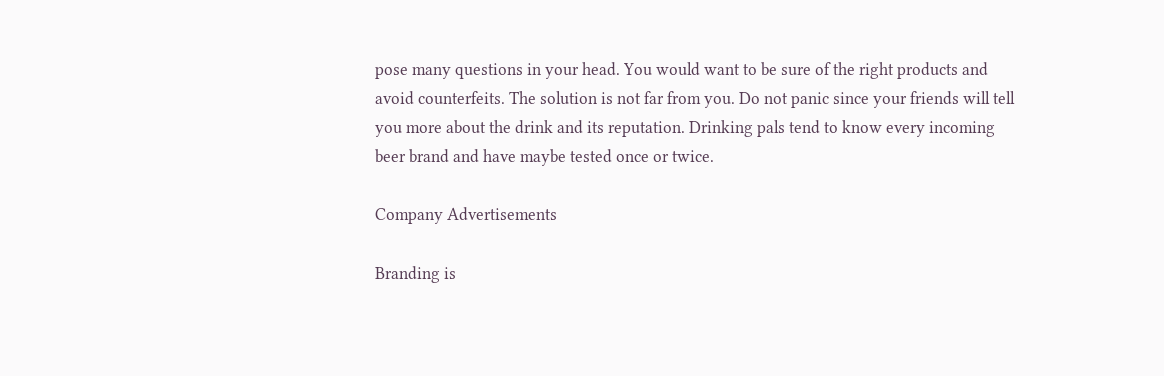pose many questions in your head. You would want to be sure of the right products and avoid counterfeits. The solution is not far from you. Do not panic since your friends will tell you more about the drink and its reputation. Drinking pals tend to know every incoming beer brand and have maybe tested once or twice.

Company Advertisements

Branding is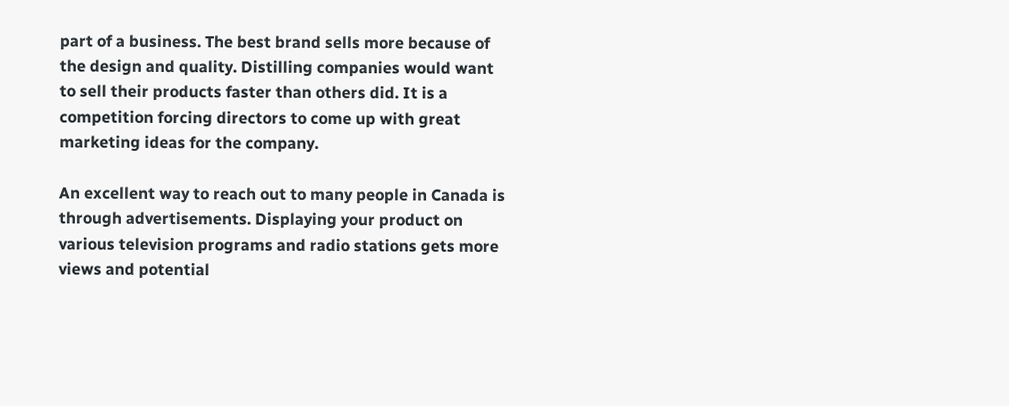part of a business. The best brand sells more because of the design and quality. Distilling companies would want to sell their products faster than others did. It is a competition forcing directors to come up with great marketing ideas for the company.

An excellent way to reach out to many people in Canada is through advertisements. Displaying your product on various television programs and radio stations gets more views and potential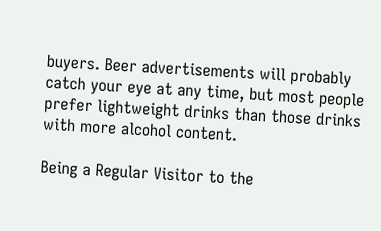buyers. Beer advertisements will probably catch your eye at any time, but most people prefer lightweight drinks than those drinks with more alcohol content.

Being a Regular Visitor to the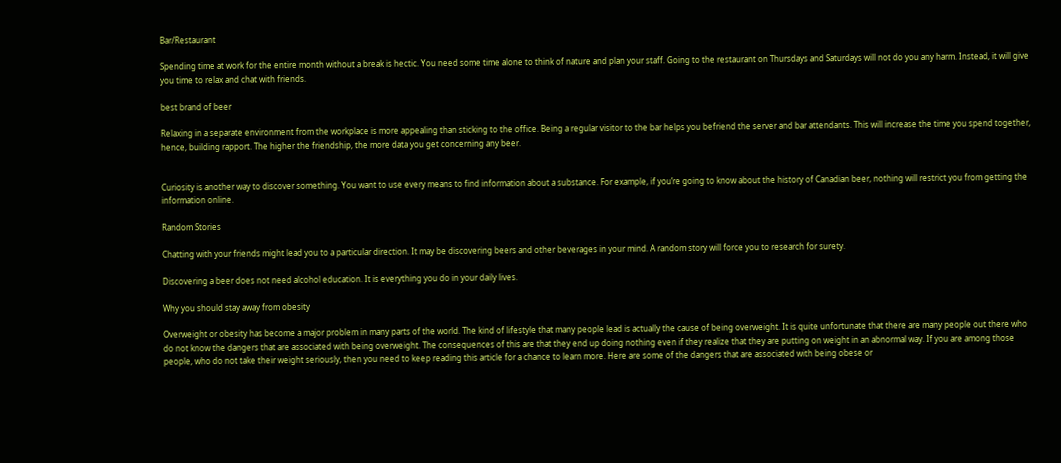Bar/Restaurant

Spending time at work for the entire month without a break is hectic. You need some time alone to think of nature and plan your staff. Going to the restaurant on Thursdays and Saturdays will not do you any harm. Instead, it will give you time to relax and chat with friends.

best brand of beer

Relaxing in a separate environment from the workplace is more appealing than sticking to the office. Being a regular visitor to the bar helps you befriend the server and bar attendants. This will increase the time you spend together, hence, building rapport. The higher the friendship, the more data you get concerning any beer.


Curiosity is another way to discover something. You want to use every means to find information about a substance. For example, if you’re going to know about the history of Canadian beer, nothing will restrict you from getting the information online.

Random Stories

Chatting with your friends might lead you to a particular direction. It may be discovering beers and other beverages in your mind. A random story will force you to research for surety.

Discovering a beer does not need alcohol education. It is everything you do in your daily lives.

Why you should stay away from obesity

Overweight or obesity has become a major problem in many parts of the world. The kind of lifestyle that many people lead is actually the cause of being overweight. It is quite unfortunate that there are many people out there who do not know the dangers that are associated with being overweight. The consequences of this are that they end up doing nothing even if they realize that they are putting on weight in an abnormal way. If you are among those people, who do not take their weight seriously, then you need to keep reading this article for a chance to learn more. Here are some of the dangers that are associated with being obese or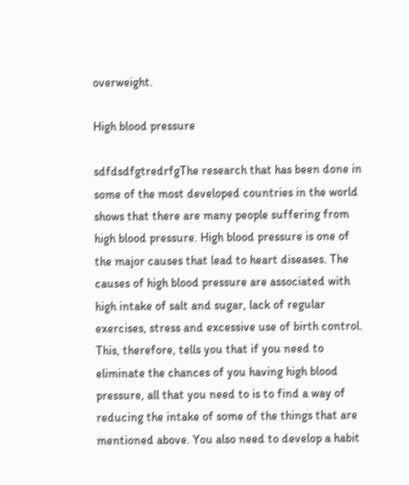overweight.

High blood pressure

sdfdsdfgtredrfgThe research that has been done in some of the most developed countries in the world shows that there are many people suffering from high blood pressure. High blood pressure is one of the major causes that lead to heart diseases. The causes of high blood pressure are associated with high intake of salt and sugar, lack of regular exercises, stress and excessive use of birth control. This, therefore, tells you that if you need to eliminate the chances of you having high blood pressure, all that you need to is to find a way of reducing the intake of some of the things that are mentioned above. You also need to develop a habit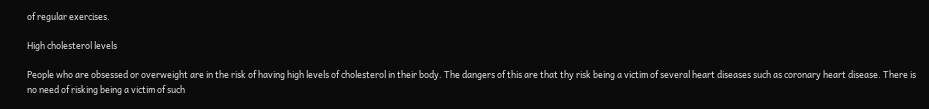of regular exercises.

High cholesterol levels

People who are obsessed or overweight are in the risk of having high levels of cholesterol in their body. The dangers of this are that thy risk being a victim of several heart diseases such as coronary heart disease. There is no need of risking being a victim of such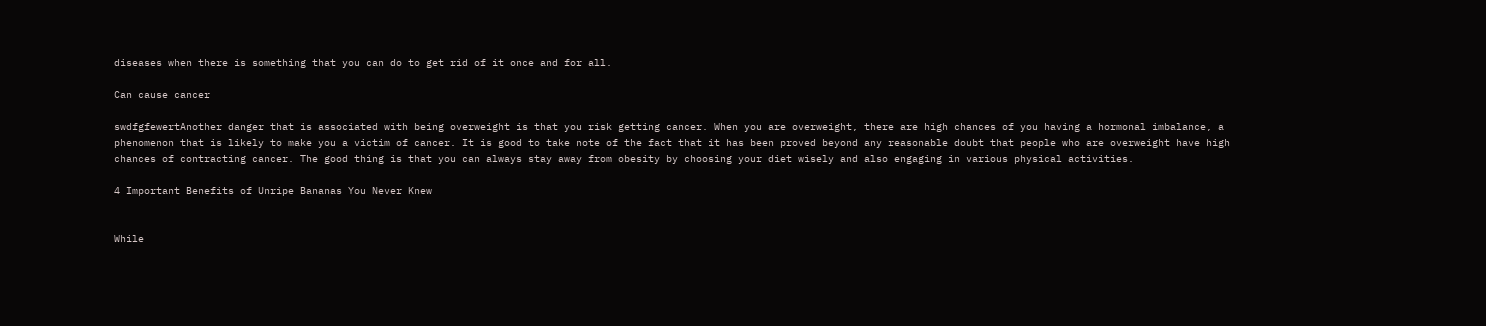diseases when there is something that you can do to get rid of it once and for all.

Can cause cancer

swdfgfewertAnother danger that is associated with being overweight is that you risk getting cancer. When you are overweight, there are high chances of you having a hormonal imbalance, a phenomenon that is likely to make you a victim of cancer. It is good to take note of the fact that it has been proved beyond any reasonable doubt that people who are overweight have high chances of contracting cancer. The good thing is that you can always stay away from obesity by choosing your diet wisely and also engaging in various physical activities.

4 Important Benefits of Unripe Bananas You Never Knew


While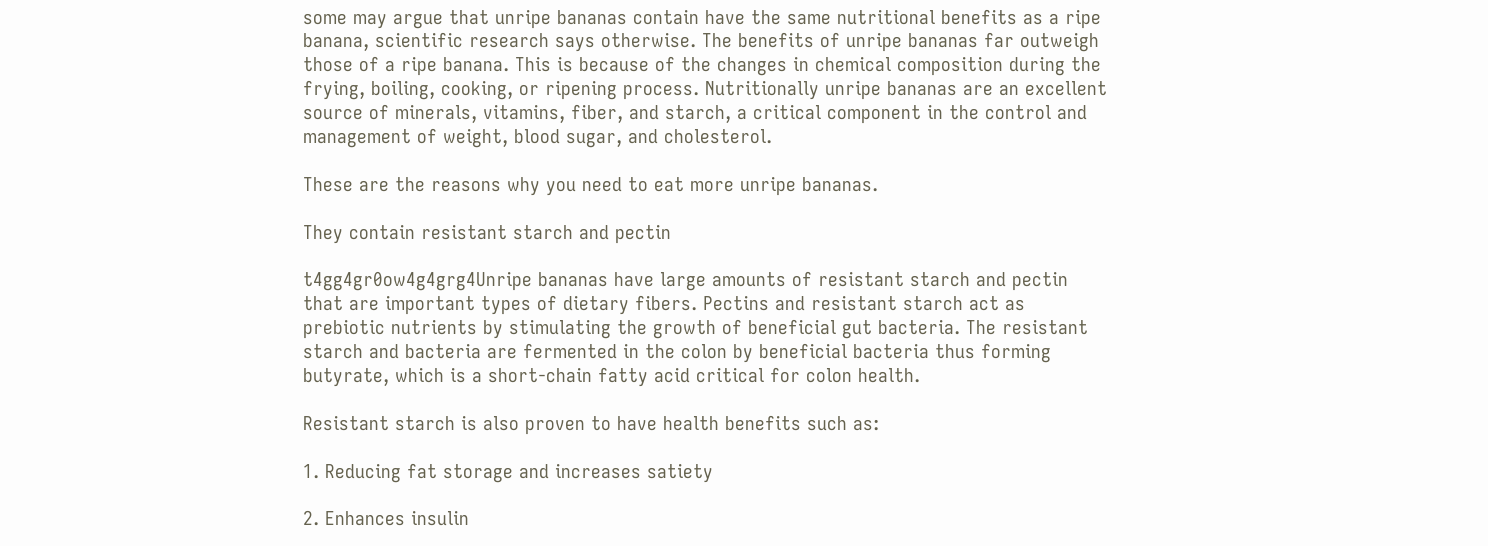some may argue that unripe bananas contain have the same nutritional benefits as a ripe banana, scientific research says otherwise. The benefits of unripe bananas far outweigh those of a ripe banana. This is because of the changes in chemical composition during the frying, boiling, cooking, or ripening process. Nutritionally unripe bananas are an excellent source of minerals, vitamins, fiber, and starch, a critical component in the control and management of weight, blood sugar, and cholesterol.

These are the reasons why you need to eat more unripe bananas.

They contain resistant starch and pectin

t4gg4gr0ow4g4grg4Unripe bananas have large amounts of resistant starch and pectin that are important types of dietary fibers. Pectins and resistant starch act as prebiotic nutrients by stimulating the growth of beneficial gut bacteria. The resistant starch and bacteria are fermented in the colon by beneficial bacteria thus forming butyrate, which is a short-chain fatty acid critical for colon health.

Resistant starch is also proven to have health benefits such as:

1. Reducing fat storage and increases satiety

2. Enhances insulin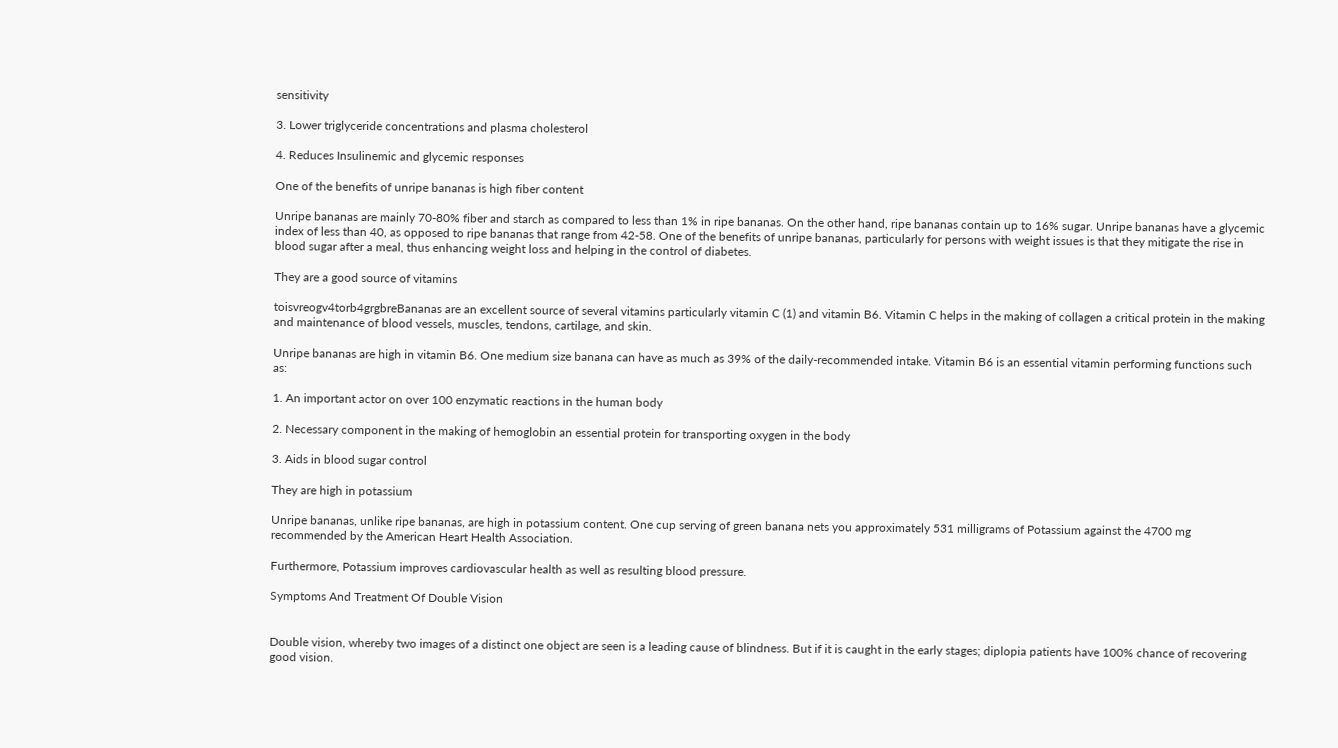sensitivity

3. Lower triglyceride concentrations and plasma cholesterol

4. Reduces Insulinemic and glycemic responses

One of the benefits of unripe bananas is high fiber content

Unripe bananas are mainly 70-80% fiber and starch as compared to less than 1% in ripe bananas. On the other hand, ripe bananas contain up to 16% sugar. Unripe bananas have a glycemic index of less than 40, as opposed to ripe bananas that range from 42-58. One of the benefits of unripe bananas, particularly for persons with weight issues is that they mitigate the rise in blood sugar after a meal, thus enhancing weight loss and helping in the control of diabetes.

They are a good source of vitamins

toisvreogv4torb4grgbreBananas are an excellent source of several vitamins particularly vitamin C (1) and vitamin B6. Vitamin C helps in the making of collagen a critical protein in the making and maintenance of blood vessels, muscles, tendons, cartilage, and skin.

Unripe bananas are high in vitamin B6. One medium size banana can have as much as 39% of the daily-recommended intake. Vitamin B6 is an essential vitamin performing functions such as:

1. An important actor on over 100 enzymatic reactions in the human body

2. Necessary component in the making of hemoglobin an essential protein for transporting oxygen in the body

3. Aids in blood sugar control

They are high in potassium

Unripe bananas, unlike ripe bananas, are high in potassium content. One cup serving of green banana nets you approximately 531 milligrams of Potassium against the 4700 mg recommended by the American Heart Health Association.

Furthermore, Potassium improves cardiovascular health as well as resulting blood pressure.

Symptoms And Treatment Of Double Vision


Double vision, whereby two images of a distinct one object are seen is a leading cause of blindness. But if it is caught in the early stages; diplopia patients have 100% chance of recovering good vision.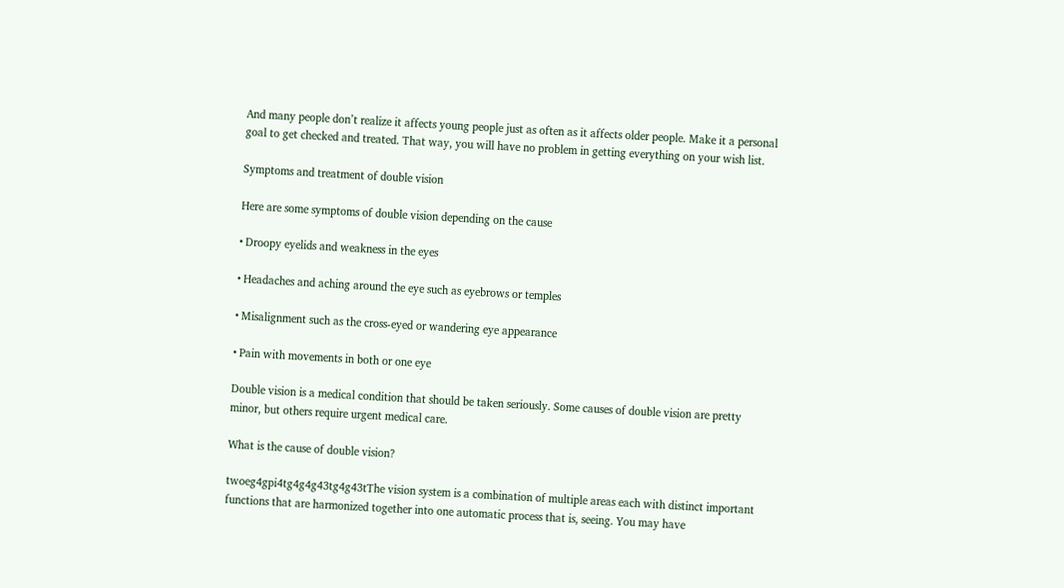And many people don’t realize it affects young people just as often as it affects older people. Make it a personal goal to get checked and treated. That way, you will have no problem in getting everything on your wish list.

Symptoms and treatment of double vision

Here are some symptoms of double vision depending on the cause

• Droopy eyelids and weakness in the eyes

• Headaches and aching around the eye such as eyebrows or temples

• Misalignment such as the cross-eyed or wandering eye appearance

• Pain with movements in both or one eye

Double vision is a medical condition that should be taken seriously. Some causes of double vision are pretty minor, but others require urgent medical care.

What is the cause of double vision?

twoeg4gpi4tg4g4g43tg4g43tThe vision system is a combination of multiple areas each with distinct important functions that are harmonized together into one automatic process that is, seeing. You may have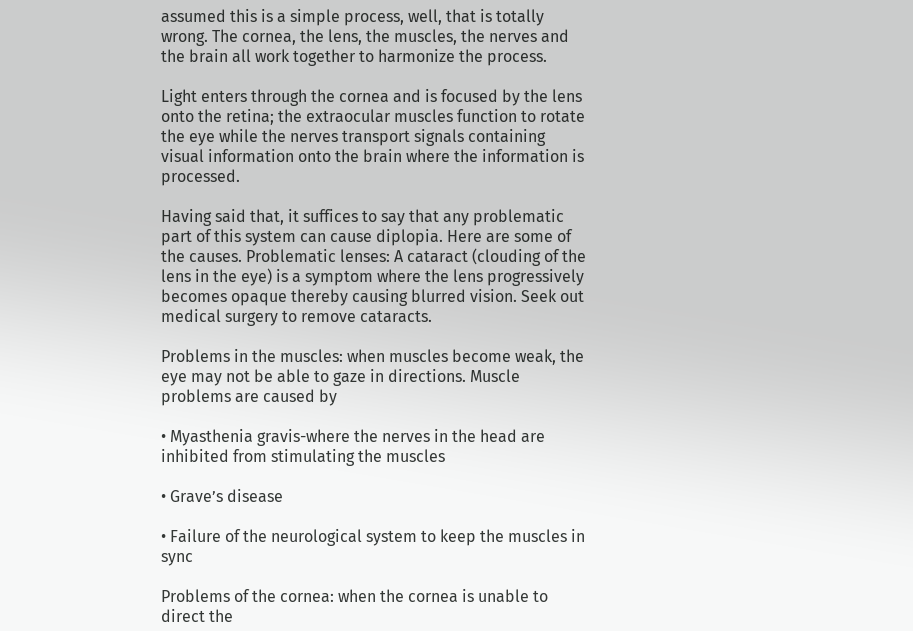assumed this is a simple process, well, that is totally wrong. The cornea, the lens, the muscles, the nerves and the brain all work together to harmonize the process.

Light enters through the cornea and is focused by the lens onto the retina; the extraocular muscles function to rotate the eye while the nerves transport signals containing visual information onto the brain where the information is processed.

Having said that, it suffices to say that any problematic part of this system can cause diplopia. Here are some of the causes. Problematic lenses: A cataract (clouding of the lens in the eye) is a symptom where the lens progressively becomes opaque thereby causing blurred vision. Seek out medical surgery to remove cataracts.

Problems in the muscles: when muscles become weak, the eye may not be able to gaze in directions. Muscle problems are caused by

• Myasthenia gravis-where the nerves in the head are inhibited from stimulating the muscles

• Grave’s disease

• Failure of the neurological system to keep the muscles in sync

Problems of the cornea: when the cornea is unable to direct the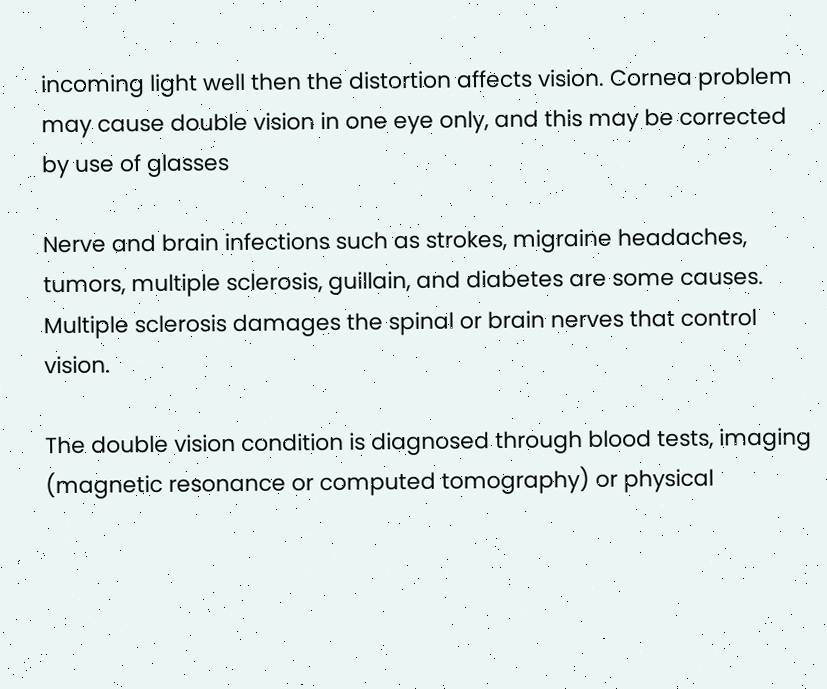incoming light well then the distortion affects vision. Cornea problem may cause double vision in one eye only, and this may be corrected by use of glasses

Nerve and brain infections such as strokes, migraine headaches, tumors, multiple sclerosis, guillain, and diabetes are some causes. Multiple sclerosis damages the spinal or brain nerves that control vision.

The double vision condition is diagnosed through blood tests, imaging (magnetic resonance or computed tomography) or physical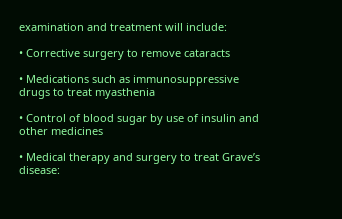examination and treatment will include:

• Corrective surgery to remove cataracts

• Medications such as immunosuppressive drugs to treat myasthenia

• Control of blood sugar by use of insulin and other medicines

• Medical therapy and surgery to treat Grave’s disease: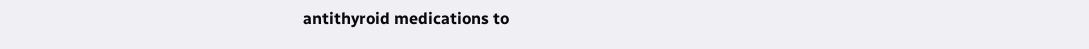antithyroid medications to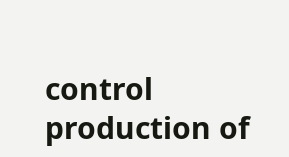control production of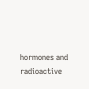hormones and radioactive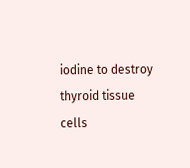iodine to destroy thyroid tissue cells